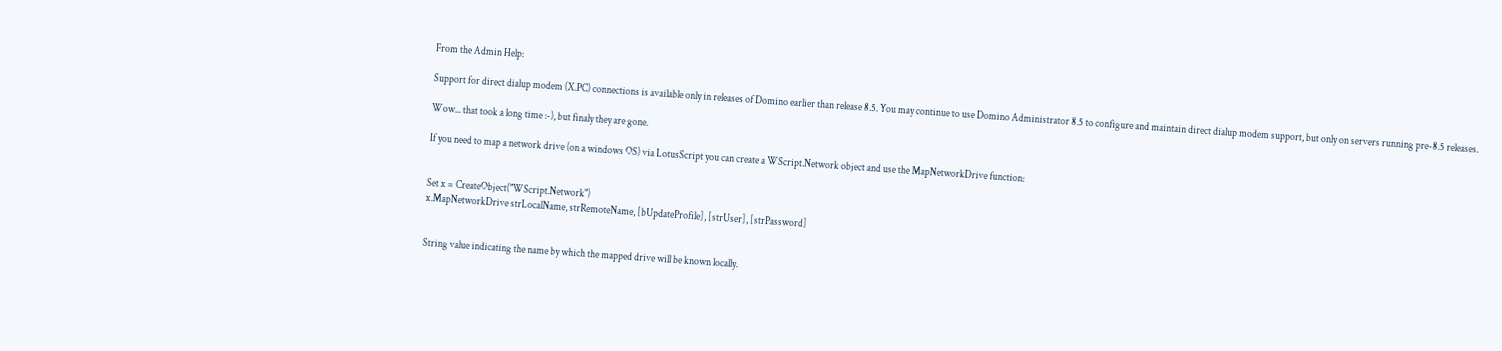From the Admin Help:

Support for direct dialup modem (X.PC) connections is available only in releases of Domino earlier than release 8.5. You may continue to use Domino Administrator 8.5 to configure and maintain direct dialup modem support, but only on servers running pre-8.5 releases.

Wow... that took a long time :-), but finaly they are gone.

If you need to map a network drive (on a windows OS) via LotusScript you can create a WScript.Network object and use the MapNetworkDrive function:


Set x = CreateObject("WScript.Network")
x.MapNetworkDrive strLocalName, strRemoteName, [bUpdateProfile], [strUser], [strPassword]


String value indicating the name by which the mapped drive will be known locally.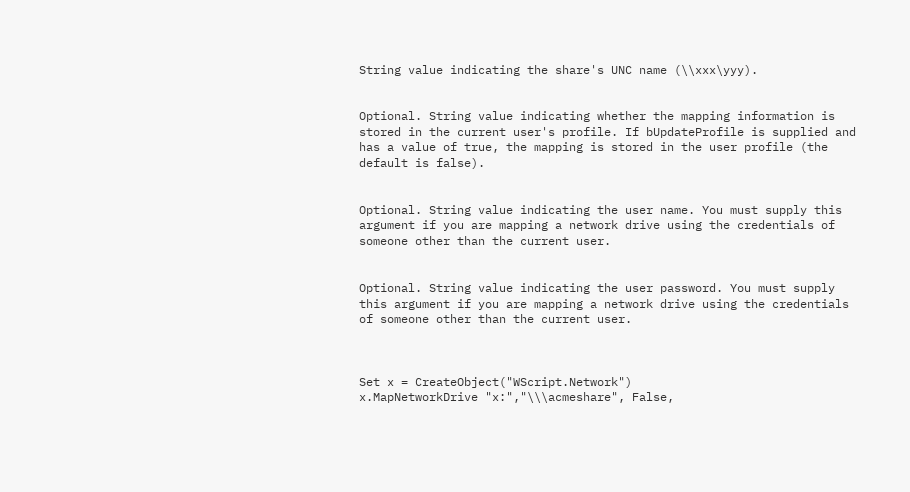String value indicating the share's UNC name (\\xxx\yyy).


Optional. String value indicating whether the mapping information is stored in the current user's profile. If bUpdateProfile is supplied and has a value of true, the mapping is stored in the user profile (the default is false).


Optional. String value indicating the user name. You must supply this argument if you are mapping a network drive using the credentials of someone other than the current user.


Optional. String value indicating the user password. You must supply this argument if you are mapping a network drive using the credentials of someone other than the current user.



Set x = CreateObject("WScript.Network")
x.MapNetworkDrive "x:","\\\acmeshare", False,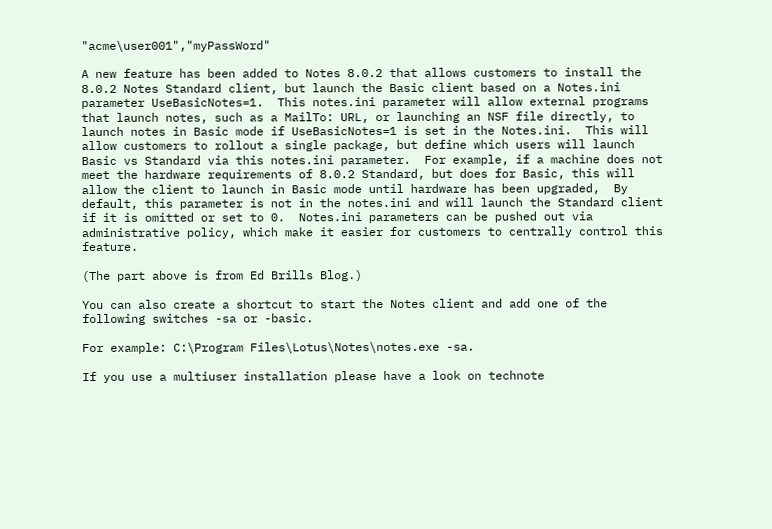"acme\user001","myPassWord"

A new feature has been added to Notes 8.0.2 that allows customers to install the 8.0.2 Notes Standard client, but launch the Basic client based on a Notes.ini parameter UseBasicNotes=1.  This notes.ini parameter will allow external programs that launch notes, such as a MailTo: URL, or launching an NSF file directly, to launch notes in Basic mode if UseBasicNotes=1 is set in the Notes.ini.  This will allow customers to rollout a single package, but define which users will launch Basic vs Standard via this notes.ini parameter.  For example, if a machine does not meet the hardware requirements of 8.0.2 Standard, but does for Basic, this will allow the client to launch in Basic mode until hardware has been upgraded,  By default, this parameter is not in the notes.ini and will launch the Standard client if it is omitted or set to 0.  Notes.ini parameters can be pushed out via administrative policy, which make it easier for customers to centrally control this feature.

(The part above is from Ed Brills Blog.)

You can also create a shortcut to start the Notes client and add one of the following switches -sa or -basic.

For example: C:\Program Files\Lotus\Notes\notes.exe -sa.

If you use a multiuser installation please have a look on technote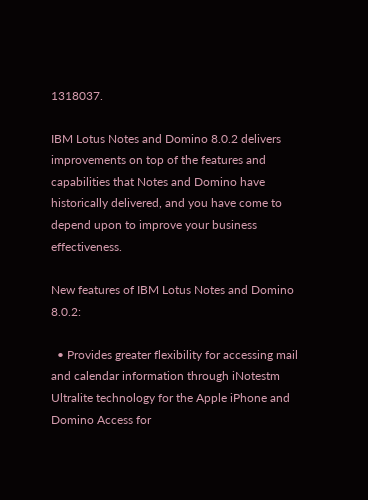1318037.

IBM Lotus Notes and Domino 8.0.2 delivers improvements on top of the features and capabilities that Notes and Domino have historically delivered, and you have come to depend upon to improve your business effectiveness.

New features of IBM Lotus Notes and Domino 8.0.2:

  • Provides greater flexibility for accessing mail and calendar information through iNotestm Ultralite technology for the Apple iPhone and Domino Access for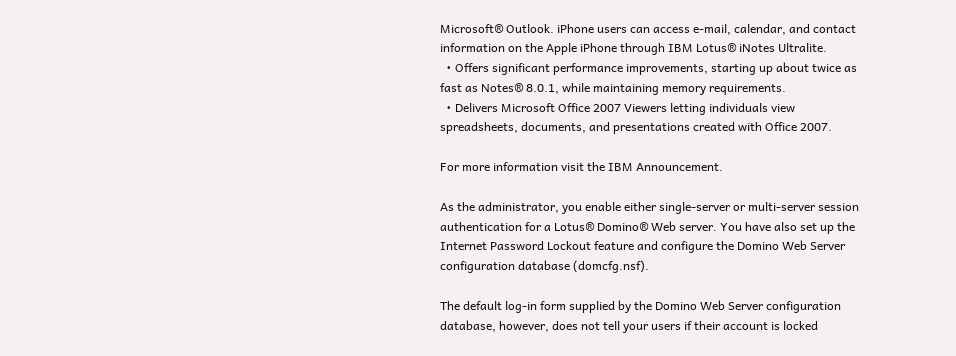Microsoft® Outlook. iPhone users can access e-mail, calendar, and contact information on the Apple iPhone through IBM Lotus® iNotes Ultralite.
  • Offers significant performance improvements, starting up about twice as fast as Notes® 8.0.1, while maintaining memory requirements.
  • Delivers Microsoft Office 2007 Viewers letting individuals view spreadsheets, documents, and presentations created with Office 2007.

For more information visit the IBM Announcement.

As the administrator, you enable either single-server or multi-server session authentication for a Lotus® Domino® Web server. You have also set up the Internet Password Lockout feature and configure the Domino Web Server configuration database (domcfg.nsf).

The default log-in form supplied by the Domino Web Server configuration database, however, does not tell your users if their account is locked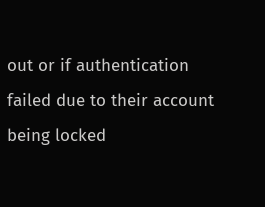out or if authentication failed due to their account being locked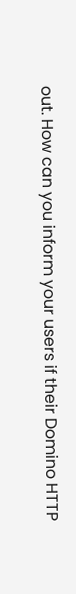out. How can you inform your users if their Domino HTTP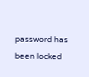password has been locked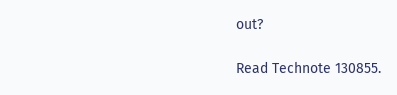out?

Read Technote 130855.